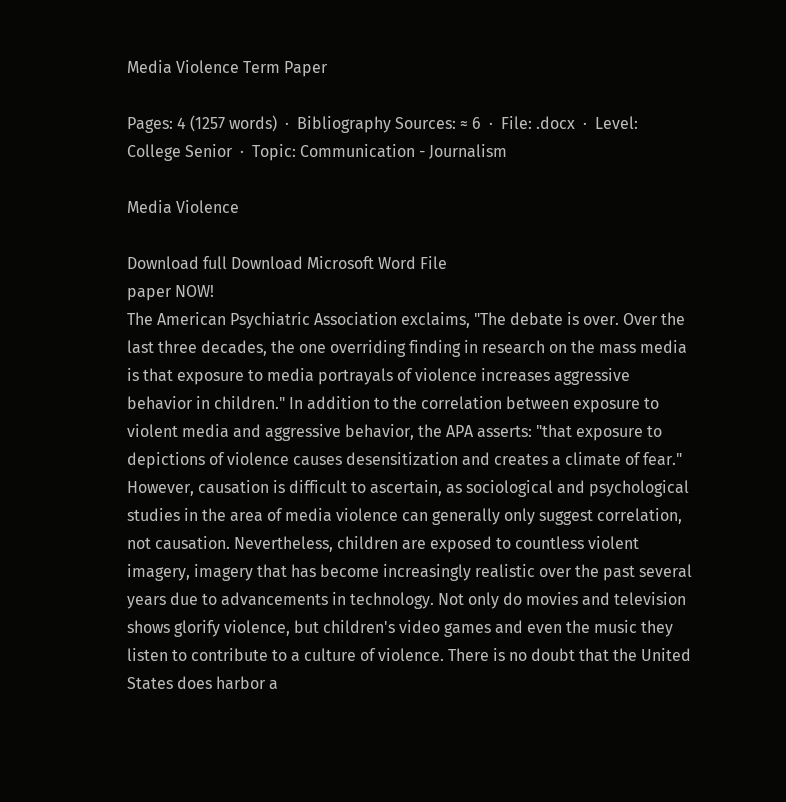Media Violence Term Paper

Pages: 4 (1257 words)  ·  Bibliography Sources: ≈ 6  ·  File: .docx  ·  Level: College Senior  ·  Topic: Communication - Journalism

Media Violence

Download full Download Microsoft Word File
paper NOW!
The American Psychiatric Association exclaims, "The debate is over. Over the last three decades, the one overriding finding in research on the mass media is that exposure to media portrayals of violence increases aggressive behavior in children." In addition to the correlation between exposure to violent media and aggressive behavior, the APA asserts: "that exposure to depictions of violence causes desensitization and creates a climate of fear." However, causation is difficult to ascertain, as sociological and psychological studies in the area of media violence can generally only suggest correlation, not causation. Nevertheless, children are exposed to countless violent imagery, imagery that has become increasingly realistic over the past several years due to advancements in technology. Not only do movies and television shows glorify violence, but children's video games and even the music they listen to contribute to a culture of violence. There is no doubt that the United States does harbor a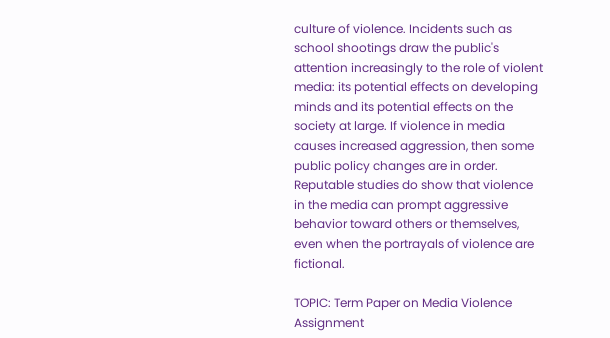culture of violence. Incidents such as school shootings draw the public's attention increasingly to the role of violent media: its potential effects on developing minds and its potential effects on the society at large. If violence in media causes increased aggression, then some public policy changes are in order. Reputable studies do show that violence in the media can prompt aggressive behavior toward others or themselves, even when the portrayals of violence are fictional.

TOPIC: Term Paper on Media Violence Assignment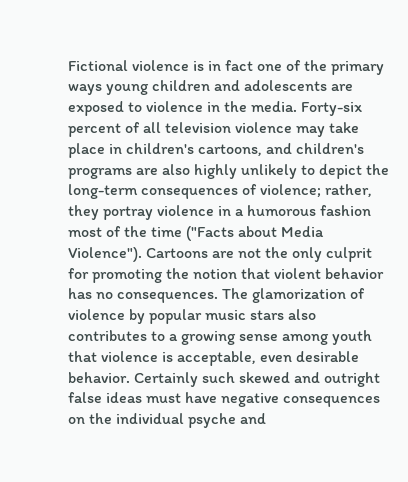Fictional violence is in fact one of the primary ways young children and adolescents are exposed to violence in the media. Forty-six percent of all television violence may take place in children's cartoons, and children's programs are also highly unlikely to depict the long-term consequences of violence; rather, they portray violence in a humorous fashion most of the time ("Facts about Media Violence"). Cartoons are not the only culprit for promoting the notion that violent behavior has no consequences. The glamorization of violence by popular music stars also contributes to a growing sense among youth that violence is acceptable, even desirable behavior. Certainly such skewed and outright false ideas must have negative consequences on the individual psyche and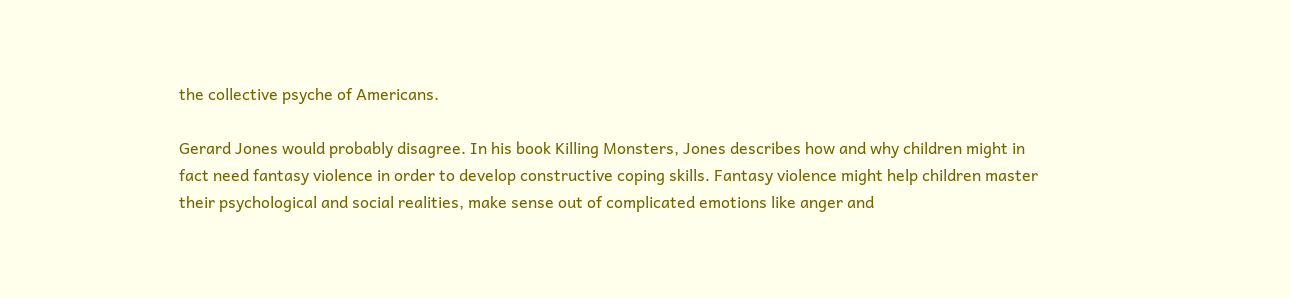the collective psyche of Americans.

Gerard Jones would probably disagree. In his book Killing Monsters, Jones describes how and why children might in fact need fantasy violence in order to develop constructive coping skills. Fantasy violence might help children master their psychological and social realities, make sense out of complicated emotions like anger and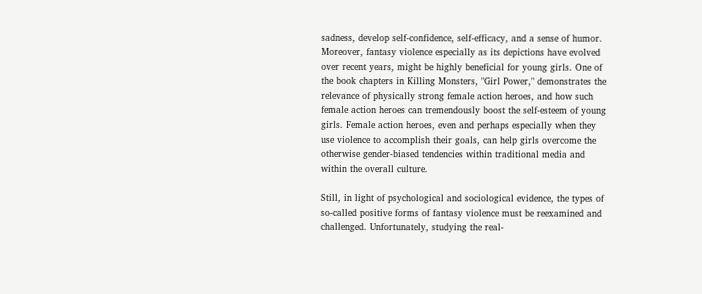sadness, develop self-confidence, self-efficacy, and a sense of humor. Moreover, fantasy violence especially as its depictions have evolved over recent years, might be highly beneficial for young girls. One of the book chapters in Killing Monsters, "Girl Power," demonstrates the relevance of physically strong female action heroes, and how such female action heroes can tremendously boost the self-esteem of young girls. Female action heroes, even and perhaps especially when they use violence to accomplish their goals, can help girls overcome the otherwise gender-biased tendencies within traditional media and within the overall culture.

Still, in light of psychological and sociological evidence, the types of so-called positive forms of fantasy violence must be reexamined and challenged. Unfortunately, studying the real-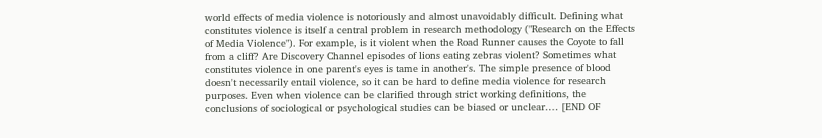world effects of media violence is notoriously and almost unavoidably difficult. Defining what constitutes violence is itself a central problem in research methodology ("Research on the Effects of Media Violence"). For example, is it violent when the Road Runner causes the Coyote to fall from a cliff? Are Discovery Channel episodes of lions eating zebras violent? Sometimes what constitutes violence in one parent's eyes is tame in another's. The simple presence of blood doesn't necessarily entail violence, so it can be hard to define media violence for research purposes. Even when violence can be clarified through strict working definitions, the conclusions of sociological or psychological studies can be biased or unclear.… [END OF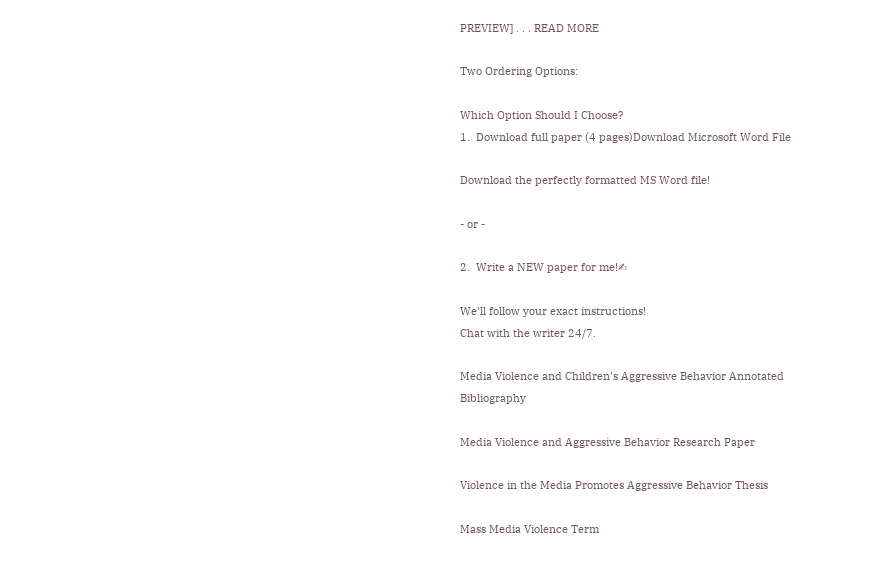PREVIEW] . . . READ MORE

Two Ordering Options:

Which Option Should I Choose?
1.  Download full paper (4 pages)Download Microsoft Word File

Download the perfectly formatted MS Word file!

- or -

2.  Write a NEW paper for me!✍

We'll follow your exact instructions!
Chat with the writer 24/7.

Media Violence and Children's Aggressive Behavior Annotated Bibliography

Media Violence and Aggressive Behavior Research Paper

Violence in the Media Promotes Aggressive Behavior Thesis

Mass Media Violence Term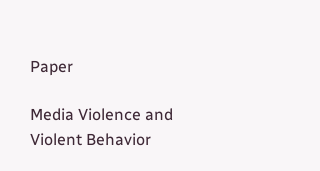Paper

Media Violence and Violent Behavior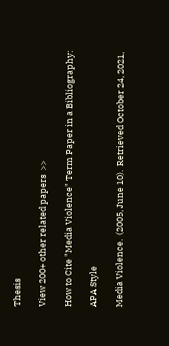Thesis

View 200+ other related papers  >>

How to Cite "Media Violence" Term Paper in a Bibliography:

APA Style

Media Violence.  (2005, June 10).  Retrieved October 24, 2021,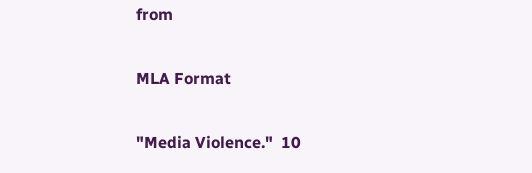from

MLA Format

"Media Violence."  10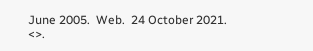June 2005.  Web.  24 October 2021. <>.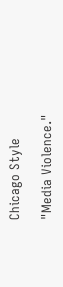Chicago Style

"Media Violence."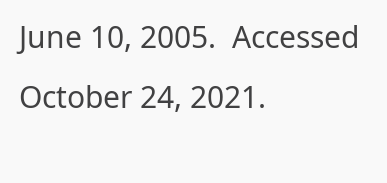June 10, 2005.  Accessed October 24, 2021.